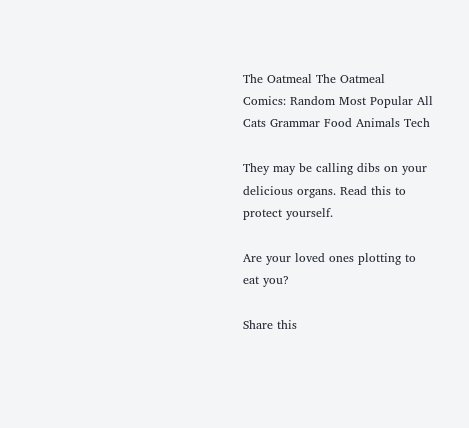The Oatmeal The Oatmeal
Comics: Random Most Popular All Cats Grammar Food Animals Tech

They may be calling dibs on your delicious organs. Read this to protect yourself.

Are your loved ones plotting to eat you?

Share this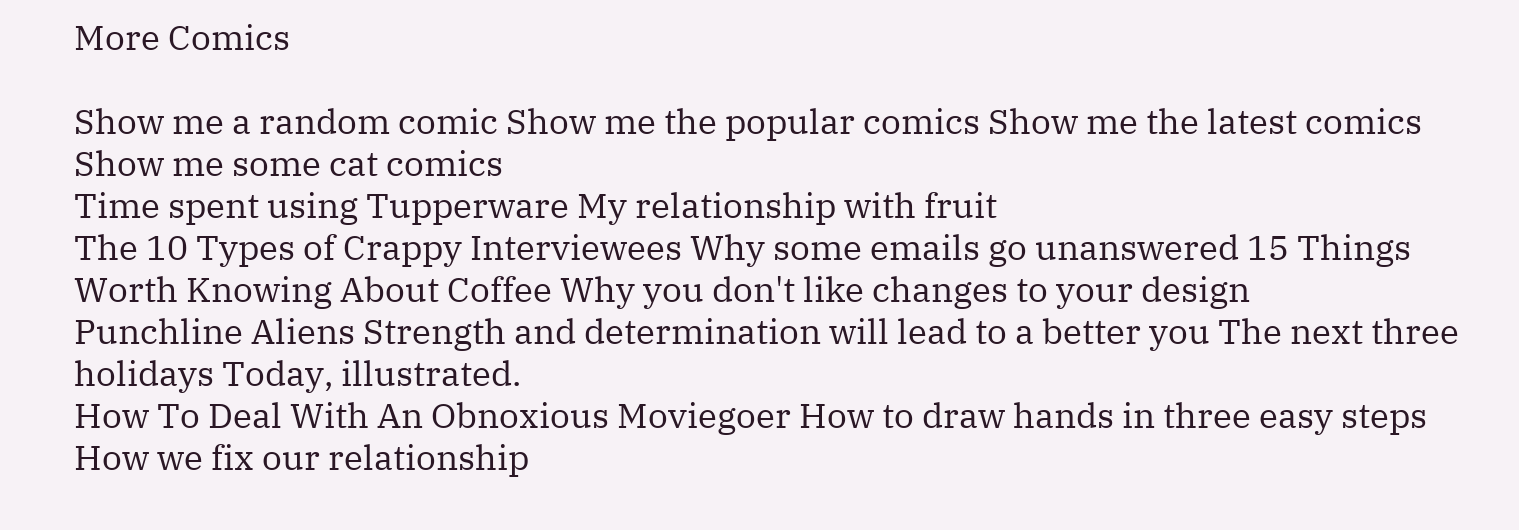More Comics

Show me a random comic Show me the popular comics Show me the latest comics Show me some cat comics
Time spent using Tupperware My relationship with fruit
The 10 Types of Crappy Interviewees Why some emails go unanswered 15 Things Worth Knowing About Coffee Why you don't like changes to your design
Punchline Aliens Strength and determination will lead to a better you The next three holidays Today, illustrated.
How To Deal With An Obnoxious Moviegoer How to draw hands in three easy steps How we fix our relationship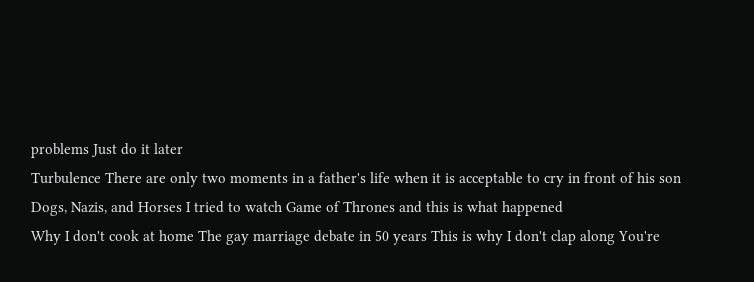problems Just do it later
Turbulence There are only two moments in a father's life when it is acceptable to cry in front of his son Dogs, Nazis, and Horses I tried to watch Game of Thrones and this is what happened
Why I don't cook at home The gay marriage debate in 50 years This is why I don't clap along You're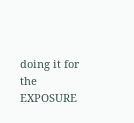doing it for the EXPOSURE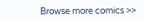Browse more comics >>